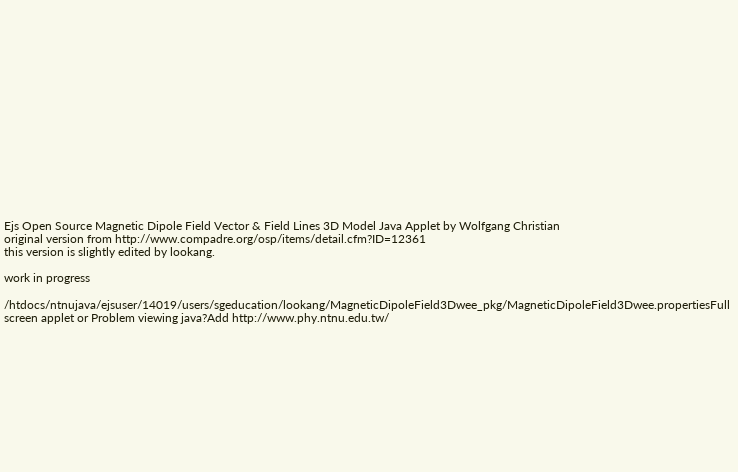Ejs Open Source Magnetic Dipole Field Vector & Field Lines 3D Model Java Applet by Wolfgang Christian
original version from http://www.compadre.org/osp/items/detail.cfm?ID=12361
this version is slightly edited by lookang.

work in progress

/htdocs/ntnujava/ejsuser/14019/users/sgeducation/lookang/MagneticDipoleField3Dwee_pkg/MagneticDipoleField3Dwee.propertiesFull screen applet or Problem viewing java?Add http://www.phy.ntnu.edu.tw/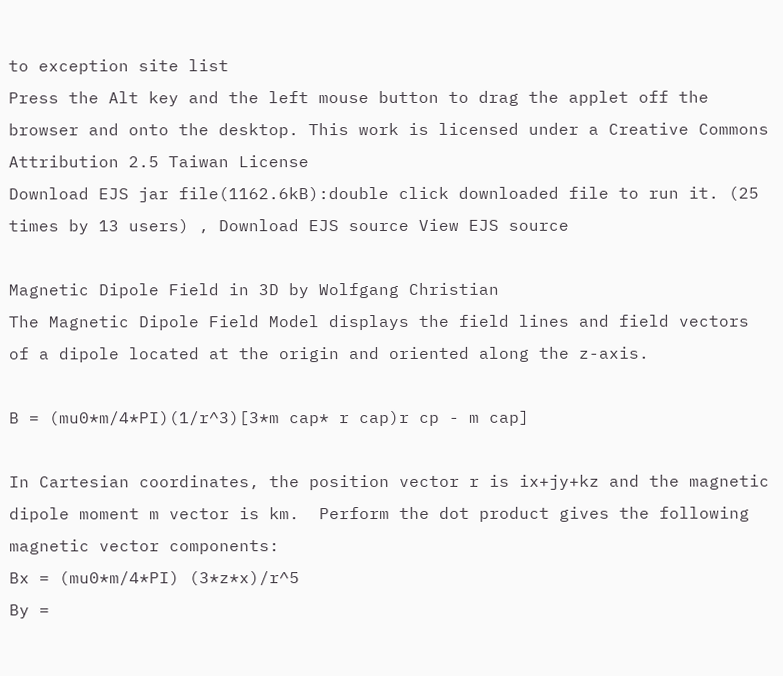to exception site list
Press the Alt key and the left mouse button to drag the applet off the browser and onto the desktop. This work is licensed under a Creative Commons Attribution 2.5 Taiwan License
Download EJS jar file(1162.6kB):double click downloaded file to run it. (25 times by 13 users) , Download EJS source View EJS source

Magnetic Dipole Field in 3D by Wolfgang Christian
The Magnetic Dipole Field Model displays the field lines and field vectors of a dipole located at the origin and oriented along the z-axis.

B = (mu0*m/4*PI)(1/r^3)[3*m cap* r cap)r cp - m cap]

In Cartesian coordinates, the position vector r is ix+jy+kz and the magnetic dipole moment m vector is km.  Perform the dot product gives the following magnetic vector components:
Bx = (mu0*m/4*PI) (3*z*x)/r^5
By =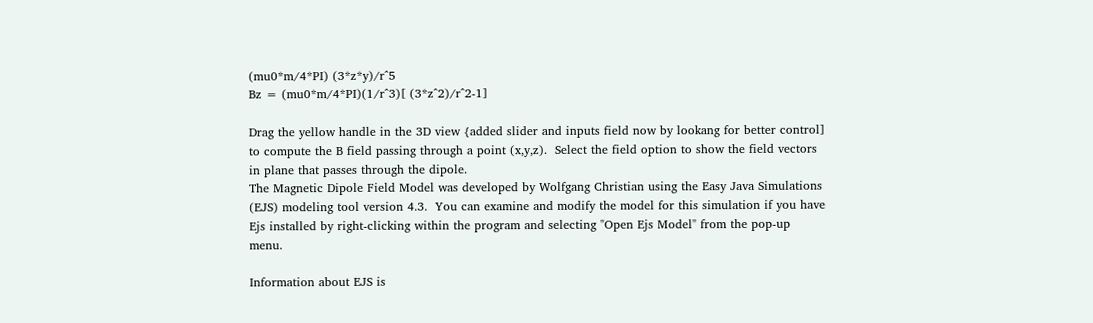(mu0*m/4*PI) (3*z*y)/r^5
Bz = (mu0*m/4*PI)(1/r^3)[ (3*z^2)/r^2-1]

Drag the yellow handle in the 3D view {added slider and inputs field now by lookang for better control] to compute the B field passing through a point (x,y,z).  Select the field option to show the field vectors in plane that passes through the dipole.
The Magnetic Dipole Field Model was developed by Wolfgang Christian using the Easy Java Simulations (EJS) modeling tool version 4.3.  You can examine and modify the model for this simulation if you have Ejs installed by right-clicking within the program and selecting "Open Ejs Model" from the pop-up menu.

Information about EJS is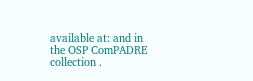available at: and in the OSP ComPADRE collection .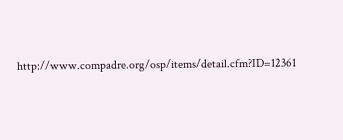http://www.compadre.org/osp/items/detail.cfm?ID=12361